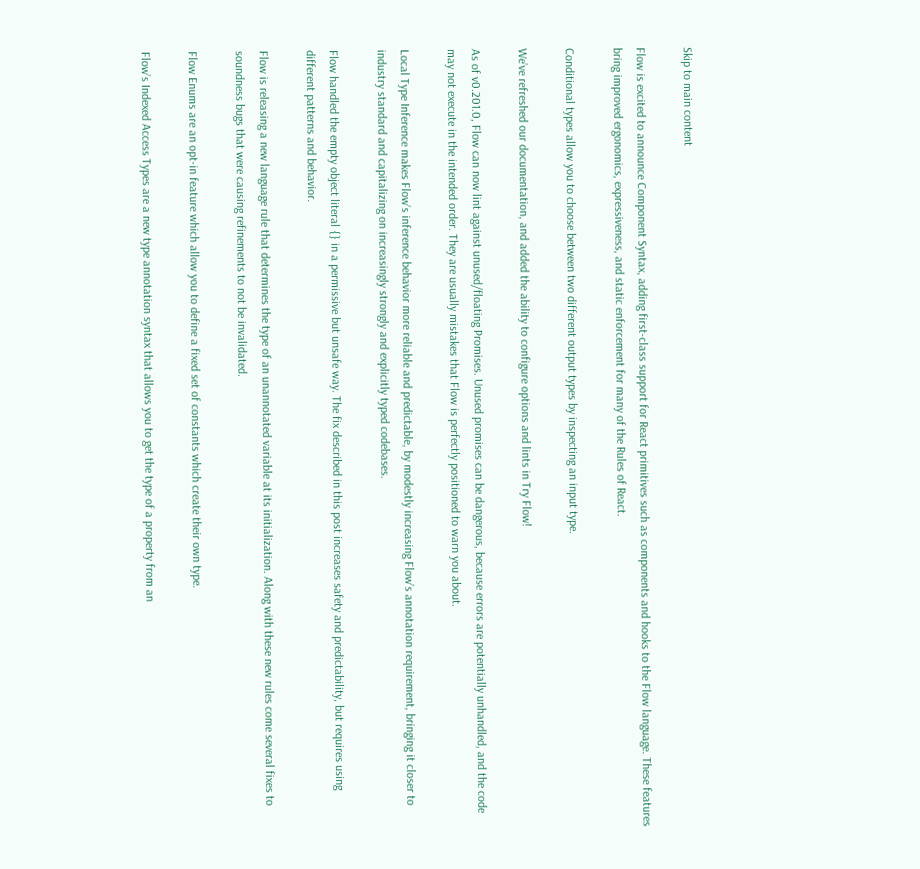Skip to main content

Flow is excited to announce Component Syntax, adding first-class support for React primitives such as components and hooks to the Flow language. These features bring improved ergonomics, expressiveness, and static enforcement for many of the Rules of React.

Conditional types allow you to choose between two different output types by inspecting an input type.

We’ve refreshed our documentation, and added the ability to configure options and lints in Try Flow!

As of v0.201.0, Flow can now lint against unused/floating Promises. Unused promises can be dangerous, because errors are potentially unhandled, and the code may not execute in the intended order. They are usually mistakes that Flow is perfectly positioned to warn you about.

Local Type Inference makes Flow’s inference behavior more reliable and predictable, by modestly increasing Flow’s annotation requirement, bringing it closer to industry standard and capitalizing on increasingly strongly and explicitly typed codebases.

Flow handled the empty object literal {} in a permissive but unsafe way. The fix described in this post increases safety and predictability, but requires using different patterns and behavior.

Flow is releasing a new language rule that determines the type of an unannotated variable at its initialization. Along with these new rules come several fixes to soundness bugs that were causing refinements to not be invalidated.

Flow Enums are an opt-in feature which allow you to define a fixed set of constants which create their own type.

Flow’s Indexed Access Types are a new type annotation syntax that allows you to get the type of a property from an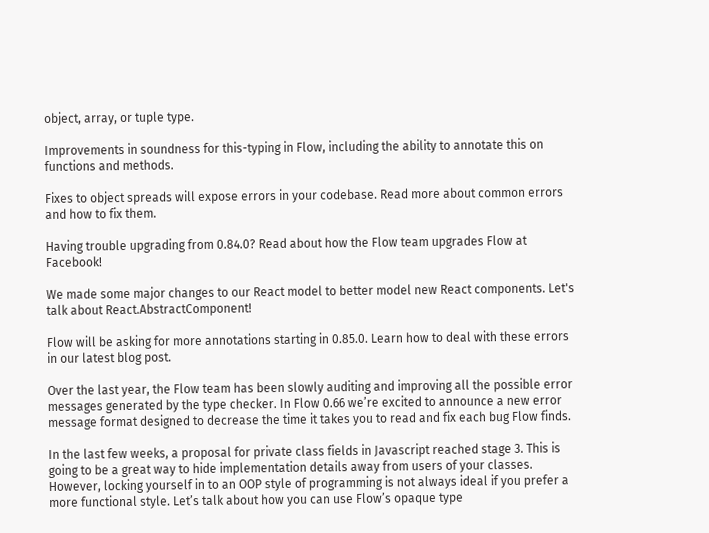object, array, or tuple type.

Improvements in soundness for this-typing in Flow, including the ability to annotate this on functions and methods.

Fixes to object spreads will expose errors in your codebase. Read more about common errors and how to fix them.

Having trouble upgrading from 0.84.0? Read about how the Flow team upgrades Flow at Facebook!

We made some major changes to our React model to better model new React components. Let's talk about React.AbstractComponent!

Flow will be asking for more annotations starting in 0.85.0. Learn how to deal with these errors in our latest blog post.

Over the last year, the Flow team has been slowly auditing and improving all the possible error messages generated by the type checker. In Flow 0.66 we’re excited to announce a new error message format designed to decrease the time it takes you to read and fix each bug Flow finds.

In the last few weeks, a proposal for private class fields in Javascript reached stage 3. This is going to be a great way to hide implementation details away from users of your classes. However, locking yourself in to an OOP style of programming is not always ideal if you prefer a more functional style. Let’s talk about how you can use Flow’s opaque type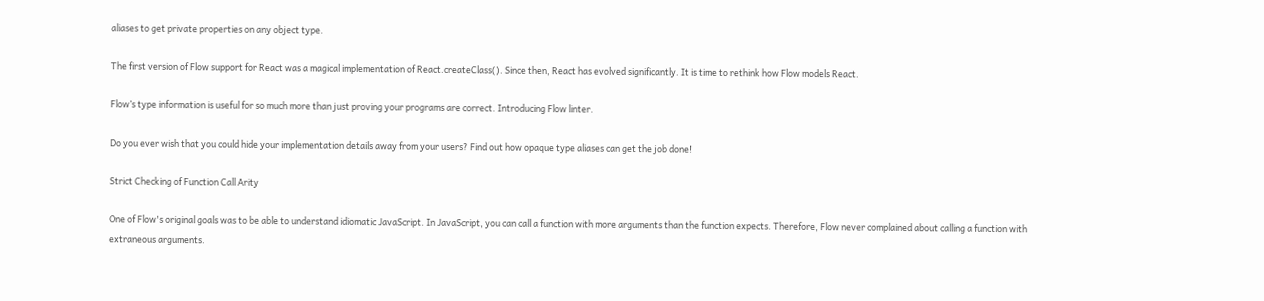aliases to get private properties on any object type.

The first version of Flow support for React was a magical implementation of React.createClass(). Since then, React has evolved significantly. It is time to rethink how Flow models React.

Flow’s type information is useful for so much more than just proving your programs are correct. Introducing Flow linter.

Do you ever wish that you could hide your implementation details away from your users? Find out how opaque type aliases can get the job done!

Strict Checking of Function Call Arity

One of Flow's original goals was to be able to understand idiomatic JavaScript. In JavaScript, you can call a function with more arguments than the function expects. Therefore, Flow never complained about calling a function with extraneous arguments.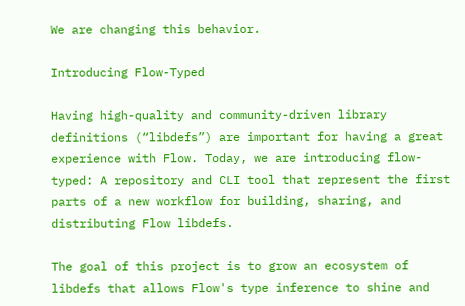We are changing this behavior.

Introducing Flow-Typed

Having high-quality and community-driven library definitions (“libdefs”) are important for having a great experience with Flow. Today, we are introducing flow-typed: A repository and CLI tool that represent the first parts of a new workflow for building, sharing, and distributing Flow libdefs.

The goal of this project is to grow an ecosystem of libdefs that allows Flow's type inference to shine and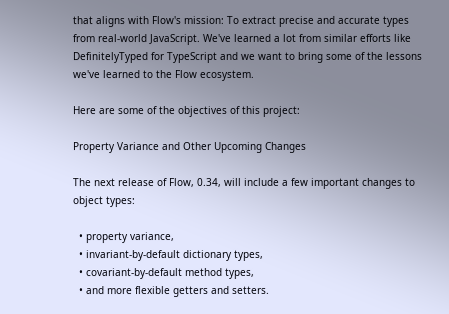that aligns with Flow's mission: To extract precise and accurate types from real-world JavaScript. We've learned a lot from similar efforts like DefinitelyTyped for TypeScript and we want to bring some of the lessons we've learned to the Flow ecosystem.

Here are some of the objectives of this project:

Property Variance and Other Upcoming Changes

The next release of Flow, 0.34, will include a few important changes to object types:

  • property variance,
  • invariant-by-default dictionary types,
  • covariant-by-default method types,
  • and more flexible getters and setters.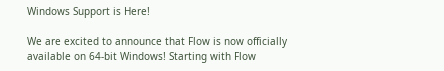Windows Support is Here!

We are excited to announce that Flow is now officially available on 64-bit Windows! Starting with Flow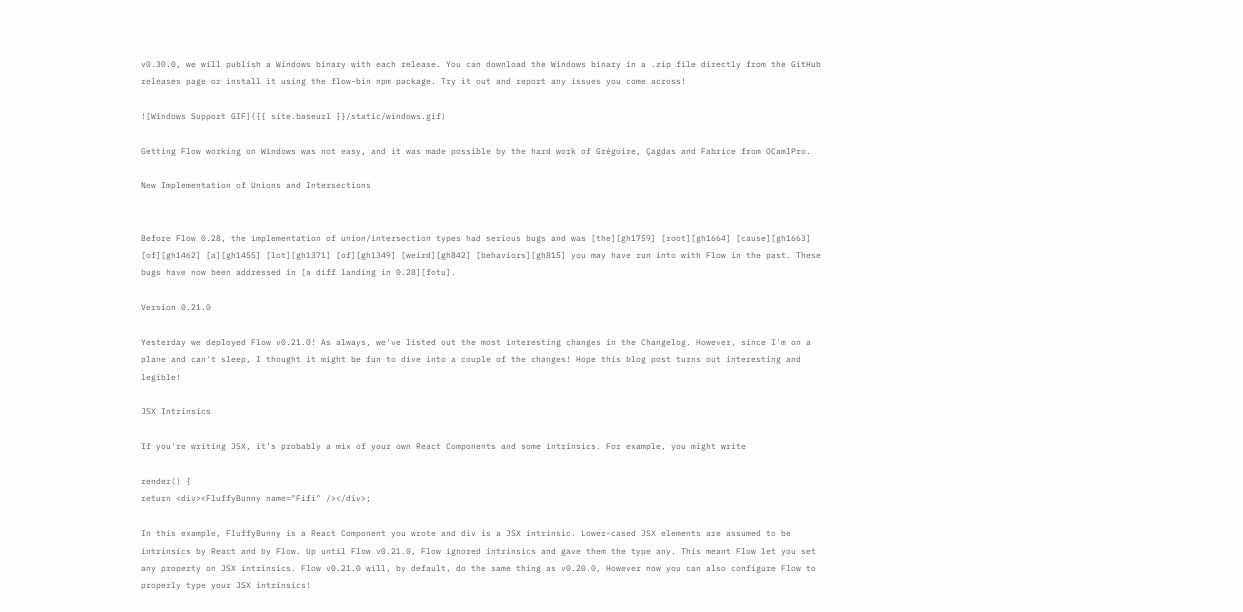v0.30.0, we will publish a Windows binary with each release. You can download the Windows binary in a .zip file directly from the GitHub releases page or install it using the flow-bin npm package. Try it out and report any issues you come across!

![Windows Support GIF]({{ site.baseurl }}/static/windows.gif)

Getting Flow working on Windows was not easy, and it was made possible by the hard work of Grégoire, Çagdas and Fabrice from OCamlPro.

New Implementation of Unions and Intersections


Before Flow 0.28, the implementation of union/intersection types had serious bugs and was [the][gh1759] [root][gh1664] [cause][gh1663] [of][gh1462] [a][gh1455] [lot][gh1371] [of][gh1349] [weird][gh842] [behaviors][gh815] you may have run into with Flow in the past. These bugs have now been addressed in [a diff landing in 0.28][fotu].

Version 0.21.0

Yesterday we deployed Flow v0.21.0! As always, we've listed out the most interesting changes in the Changelog. However, since I'm on a plane and can't sleep, I thought it might be fun to dive into a couple of the changes! Hope this blog post turns out interesting and legible!

JSX Intrinsics

If you're writing JSX, it's probably a mix of your own React Components and some intrinsics. For example, you might write

render() {
return <div><FluffyBunny name="Fifi" /></div>;

In this example, FluffyBunny is a React Component you wrote and div is a JSX intrinsic. Lower-cased JSX elements are assumed to be intrinsics by React and by Flow. Up until Flow v0.21.0, Flow ignored intrinsics and gave them the type any. This meant Flow let you set any property on JSX intrinsics. Flow v0.21.0 will, by default, do the same thing as v0.20.0, However now you can also configure Flow to properly type your JSX intrinsics!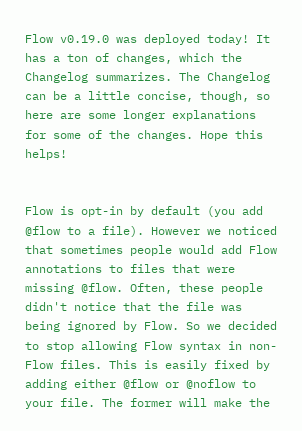Flow v0.19.0 was deployed today! It has a ton of changes, which the Changelog summarizes. The Changelog can be a little concise, though, so here are some longer explanations for some of the changes. Hope this helps!


Flow is opt-in by default (you add @flow to a file). However we noticed that sometimes people would add Flow annotations to files that were missing @flow. Often, these people didn't notice that the file was being ignored by Flow. So we decided to stop allowing Flow syntax in non-Flow files. This is easily fixed by adding either @flow or @noflow to your file. The former will make the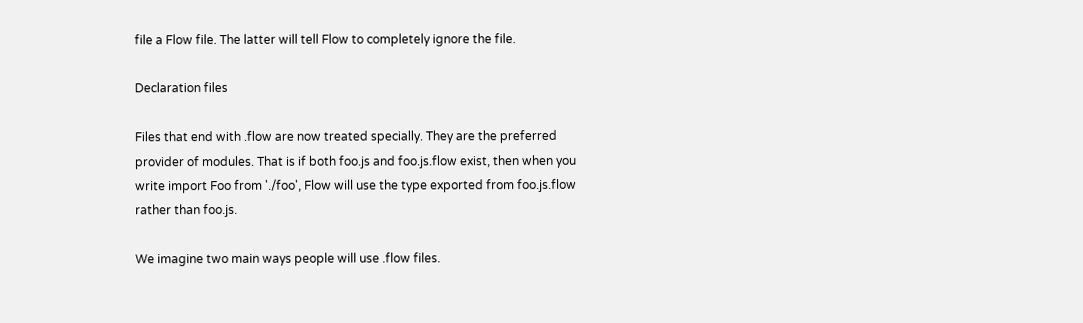file a Flow file. The latter will tell Flow to completely ignore the file.

Declaration files

Files that end with .flow are now treated specially. They are the preferred provider of modules. That is if both foo.js and foo.js.flow exist, then when you write import Foo from './foo', Flow will use the type exported from foo.js.flow rather than foo.js.

We imagine two main ways people will use .flow files.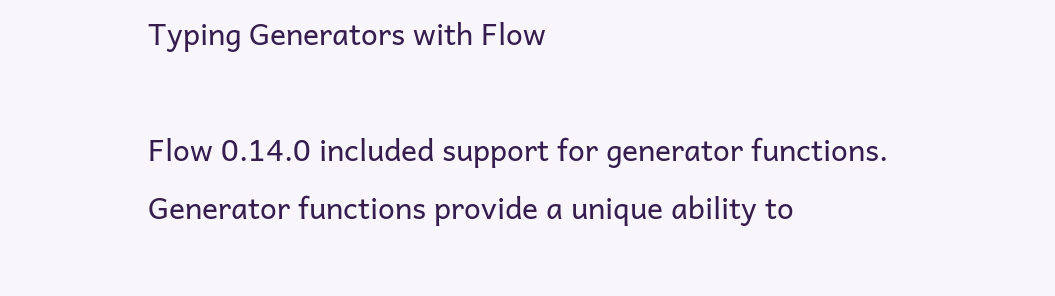Typing Generators with Flow

Flow 0.14.0 included support for generator functions. Generator functions provide a unique ability to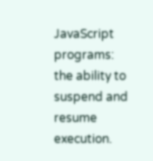JavaScript programs: the ability to suspend and resume execution.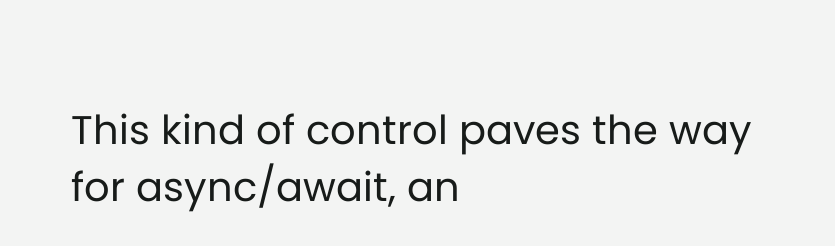This kind of control paves the way for async/await, an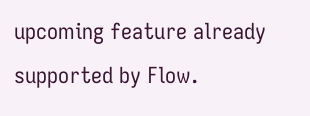upcoming feature already supported by Flow.